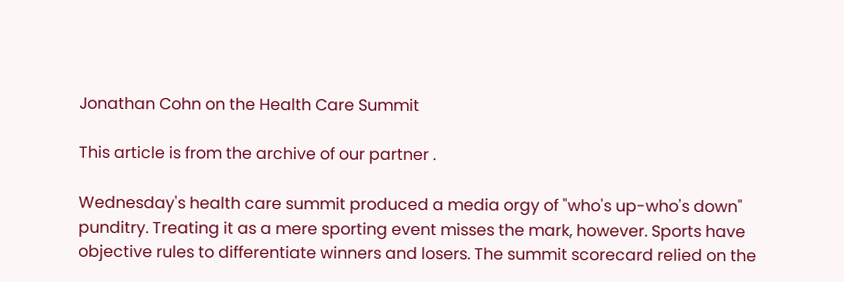Jonathan Cohn on the Health Care Summit

This article is from the archive of our partner .

Wednesday's health care summit produced a media orgy of "who's up-who's down" punditry. Treating it as a mere sporting event misses the mark, however. Sports have objective rules to differentiate winners and losers. The summit scorecard relied on the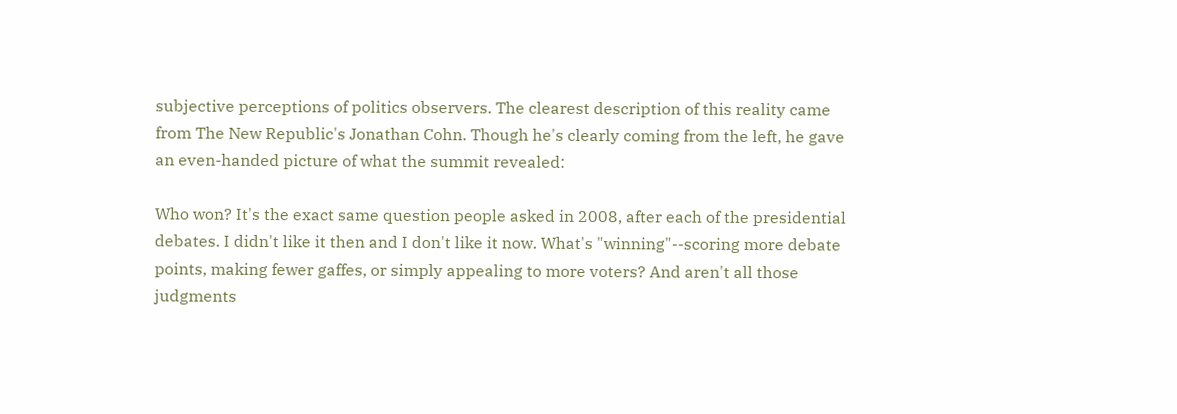subjective perceptions of politics observers. The clearest description of this reality came from The New Republic's Jonathan Cohn. Though he's clearly coming from the left, he gave an even-handed picture of what the summit revealed:

Who won? It's the exact same question people asked in 2008, after each of the presidential debates. I didn't like it then and I don't like it now. What's "winning"--scoring more debate points, making fewer gaffes, or simply appealing to more voters? And aren't all those judgments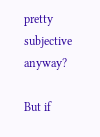pretty subjective anyway?

But if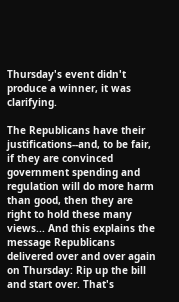Thursday's event didn't produce a winner, it was clarifying.

The Republicans have their justifications--and, to be fair, if they are convinced government spending and regulation will do more harm than good, then they are right to hold these many views... And this explains the message Republicans delivered over and over again on Thursday: Rip up the bill and start over. That's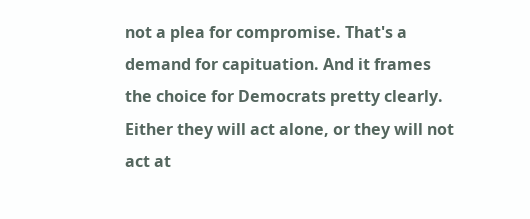not a plea for compromise. That's a demand for capituation. And it frames the choice for Democrats pretty clearly. Either they will act alone, or they will not act at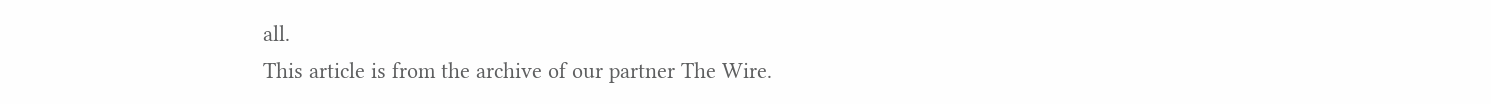all.
This article is from the archive of our partner The Wire.